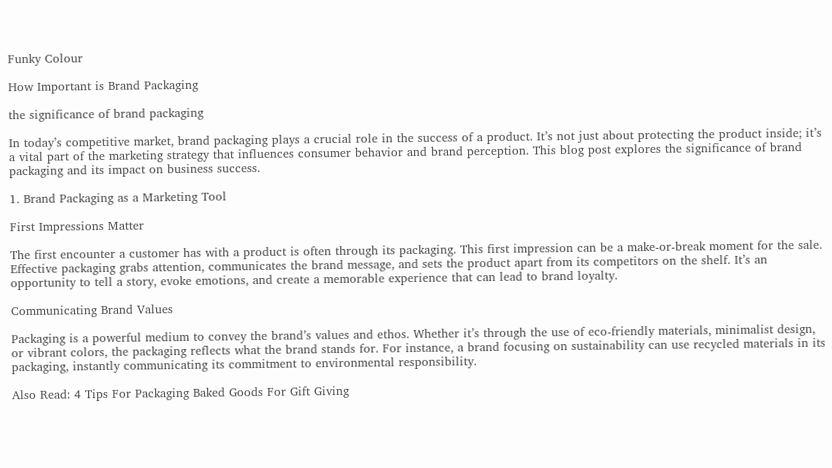Funky Colour

How Important is Brand Packaging

the significance of brand packaging

In today’s competitive market, brand packaging plays a crucial role in the success of a product. It’s not just about protecting the product inside; it’s a vital part of the marketing strategy that influences consumer behavior and brand perception. This blog post explores the significance of brand packaging and its impact on business success.

1. Brand Packaging as a Marketing Tool

First Impressions Matter

The first encounter a customer has with a product is often through its packaging. This first impression can be a make-or-break moment for the sale. Effective packaging grabs attention, communicates the brand message, and sets the product apart from its competitors on the shelf. It’s an opportunity to tell a story, evoke emotions, and create a memorable experience that can lead to brand loyalty.

Communicating Brand Values

Packaging is a powerful medium to convey the brand’s values and ethos. Whether it’s through the use of eco-friendly materials, minimalist design, or vibrant colors, the packaging reflects what the brand stands for. For instance, a brand focusing on sustainability can use recycled materials in its packaging, instantly communicating its commitment to environmental responsibility.

Also Read: 4 Tips For Packaging Baked Goods For Gift Giving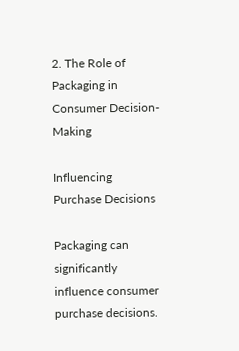2. The Role of Packaging in Consumer Decision-Making

Influencing Purchase Decisions

Packaging can significantly influence consumer purchase decisions.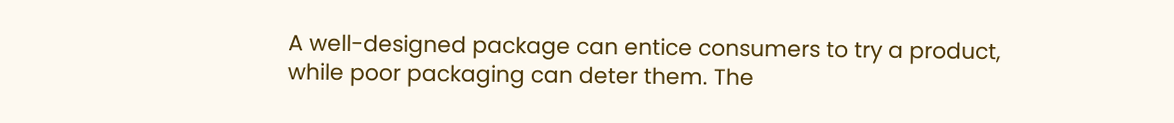A well-designed package can entice consumers to try a product, while poor packaging can deter them. The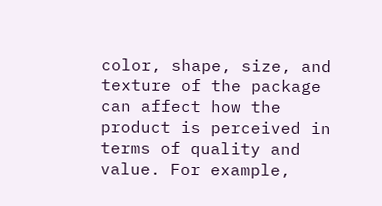color, shape, size, and texture of the package can affect how the product is perceived in terms of quality and value. For example,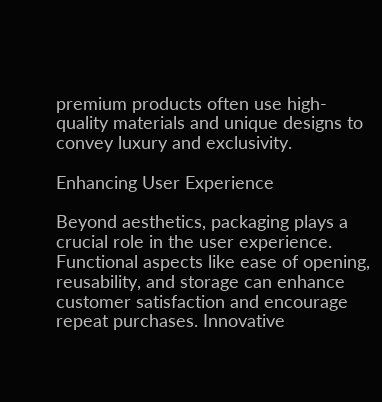premium products often use high-quality materials and unique designs to convey luxury and exclusivity.

Enhancing User Experience

Beyond aesthetics, packaging plays a crucial role in the user experience. Functional aspects like ease of opening, reusability, and storage can enhance customer satisfaction and encourage repeat purchases. Innovative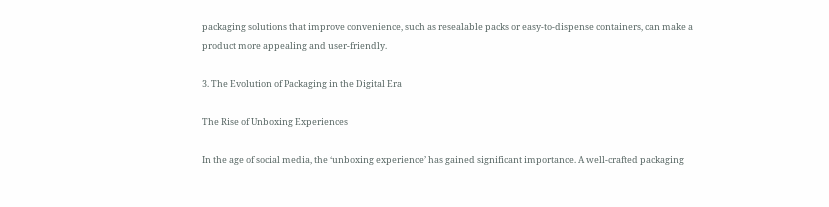packaging solutions that improve convenience, such as resealable packs or easy-to-dispense containers, can make a product more appealing and user-friendly.

3. The Evolution of Packaging in the Digital Era

The Rise of Unboxing Experiences

In the age of social media, the ‘unboxing experience’ has gained significant importance. A well-crafted packaging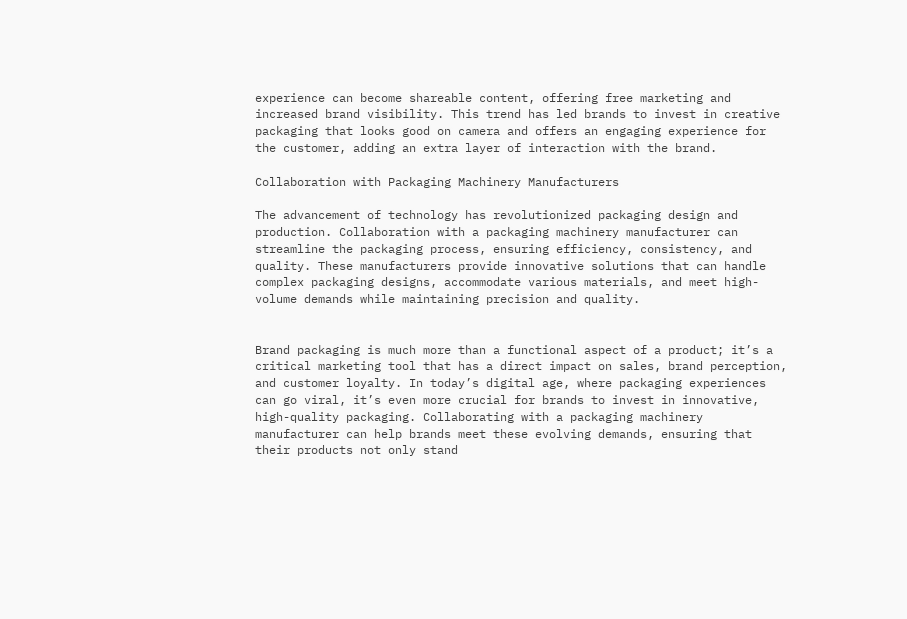experience can become shareable content, offering free marketing and increased brand visibility. This trend has led brands to invest in creative packaging that looks good on camera and offers an engaging experience for the customer, adding an extra layer of interaction with the brand.

Collaboration with Packaging Machinery Manufacturers

The advancement of technology has revolutionized packaging design and production. Collaboration with a packaging machinery manufacturer can streamline the packaging process, ensuring efficiency, consistency, and quality. These manufacturers provide innovative solutions that can handle complex packaging designs, accommodate various materials, and meet high-volume demands while maintaining precision and quality.


Brand packaging is much more than a functional aspect of a product; it’s a critical marketing tool that has a direct impact on sales, brand perception, and customer loyalty. In today’s digital age, where packaging experiences can go viral, it’s even more crucial for brands to invest in innovative, high-quality packaging. Collaborating with a packaging machinery manufacturer can help brands meet these evolving demands, ensuring that their products not only stand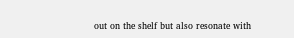out on the shelf but also resonate with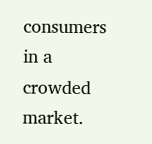consumers in a crowded market.